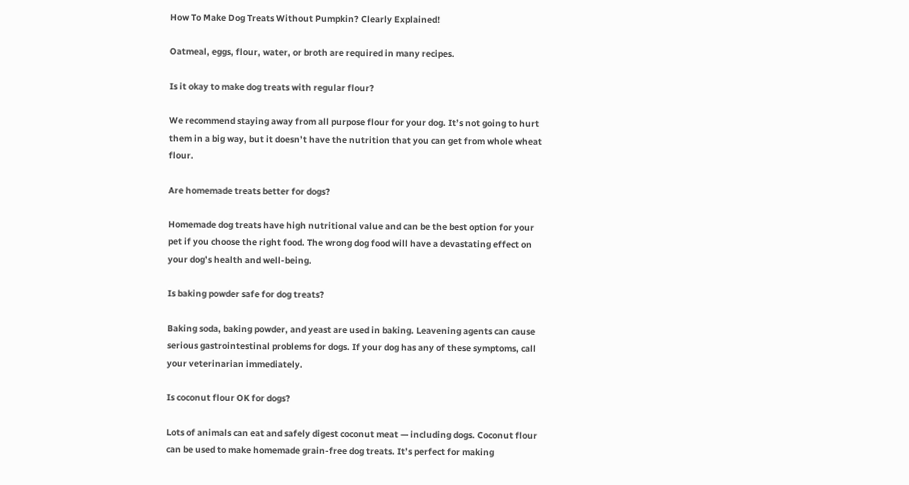How To Make Dog Treats Without Pumpkin? Clearly Explained!

Oatmeal, eggs, flour, water, or broth are required in many recipes.

Is it okay to make dog treats with regular flour?

We recommend staying away from all purpose flour for your dog. It’s not going to hurt them in a big way, but it doesn’t have the nutrition that you can get from whole wheat flour.

Are homemade treats better for dogs?

Homemade dog treats have high nutritional value and can be the best option for your pet if you choose the right food. The wrong dog food will have a devastating effect on your dog’s health and well-being.

Is baking powder safe for dog treats?

Baking soda, baking powder, and yeast are used in baking. Leavening agents can cause serious gastrointestinal problems for dogs. If your dog has any of these symptoms, call your veterinarian immediately.

Is coconut flour OK for dogs?

Lots of animals can eat and safely digest coconut meat — including dogs. Coconut flour can be used to make homemade grain-free dog treats. It’s perfect for making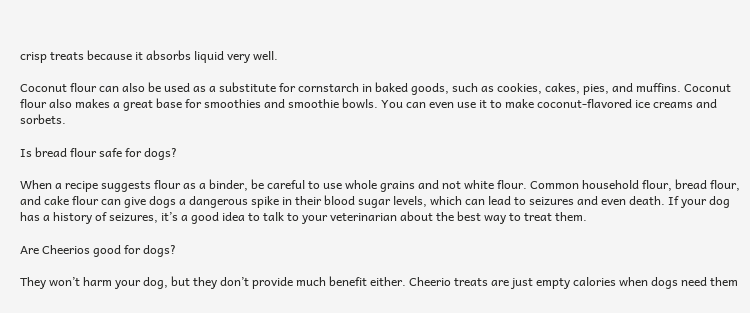crisp treats because it absorbs liquid very well.

Coconut flour can also be used as a substitute for cornstarch in baked goods, such as cookies, cakes, pies, and muffins. Coconut flour also makes a great base for smoothies and smoothie bowls. You can even use it to make coconut-flavored ice creams and sorbets.

Is bread flour safe for dogs?

When a recipe suggests flour as a binder, be careful to use whole grains and not white flour. Common household flour, bread flour, and cake flour can give dogs a dangerous spike in their blood sugar levels, which can lead to seizures and even death. If your dog has a history of seizures, it’s a good idea to talk to your veterinarian about the best way to treat them.

Are Cheerios good for dogs?

They won’t harm your dog, but they don’t provide much benefit either. Cheerio treats are just empty calories when dogs need them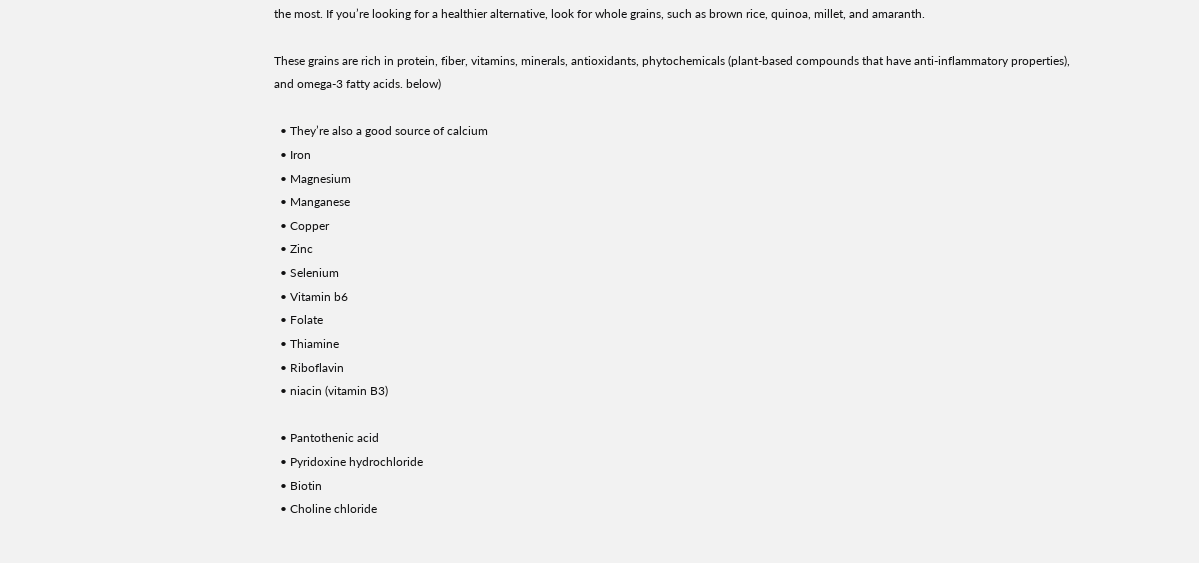the most. If you’re looking for a healthier alternative, look for whole grains, such as brown rice, quinoa, millet, and amaranth.

These grains are rich in protein, fiber, vitamins, minerals, antioxidants, phytochemicals (plant-based compounds that have anti-inflammatory properties), and omega-3 fatty acids. below)

  • They’re also a good source of calcium
  • Iron
  • Magnesium
  • Manganese
  • Copper
  • Zinc
  • Selenium
  • Vitamin b6
  • Folate
  • Thiamine
  • Riboflavin
  • niacin (vitamin B3)

  • Pantothenic acid
  • Pyridoxine hydrochloride
  • Biotin
  • Choline chloride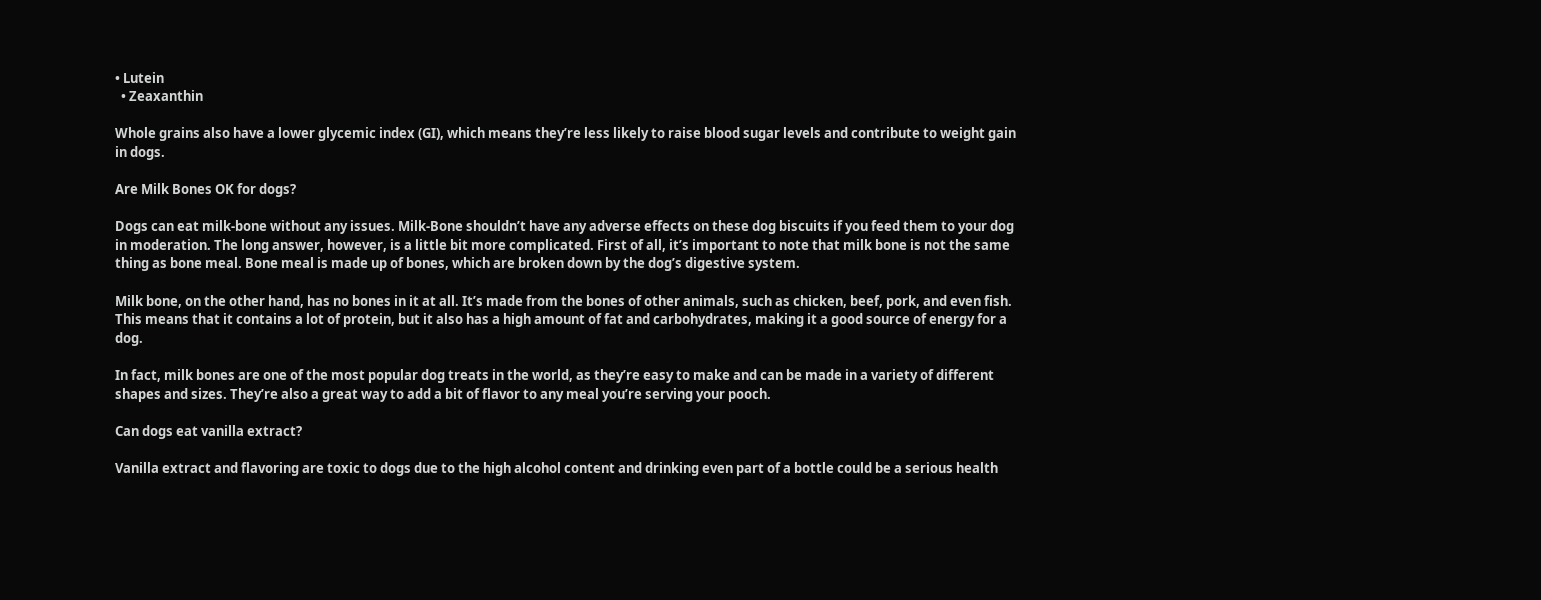• Lutein
  • Zeaxanthin

Whole grains also have a lower glycemic index (GI), which means they’re less likely to raise blood sugar levels and contribute to weight gain in dogs.

Are Milk Bones OK for dogs?

Dogs can eat milk-bone without any issues. Milk-Bone shouldn’t have any adverse effects on these dog biscuits if you feed them to your dog in moderation. The long answer, however, is a little bit more complicated. First of all, it’s important to note that milk bone is not the same thing as bone meal. Bone meal is made up of bones, which are broken down by the dog’s digestive system.

Milk bone, on the other hand, has no bones in it at all. It’s made from the bones of other animals, such as chicken, beef, pork, and even fish. This means that it contains a lot of protein, but it also has a high amount of fat and carbohydrates, making it a good source of energy for a dog.

In fact, milk bones are one of the most popular dog treats in the world, as they’re easy to make and can be made in a variety of different shapes and sizes. They’re also a great way to add a bit of flavor to any meal you’re serving your pooch.

Can dogs eat vanilla extract?

Vanilla extract and flavoring are toxic to dogs due to the high alcohol content and drinking even part of a bottle could be a serious health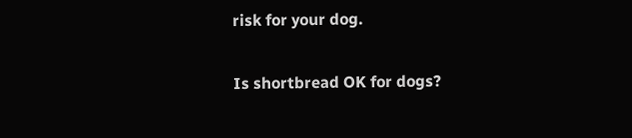risk for your dog.

Is shortbread OK for dogs?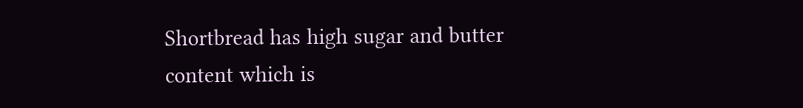Shortbread has high sugar and butter content which is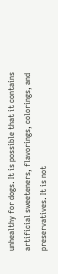unhealthy for dogs. It is possible that it contains artificial sweeteners, flavorings, colorings, and preservatives. It is not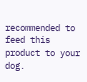recommended to feed this product to your dog.